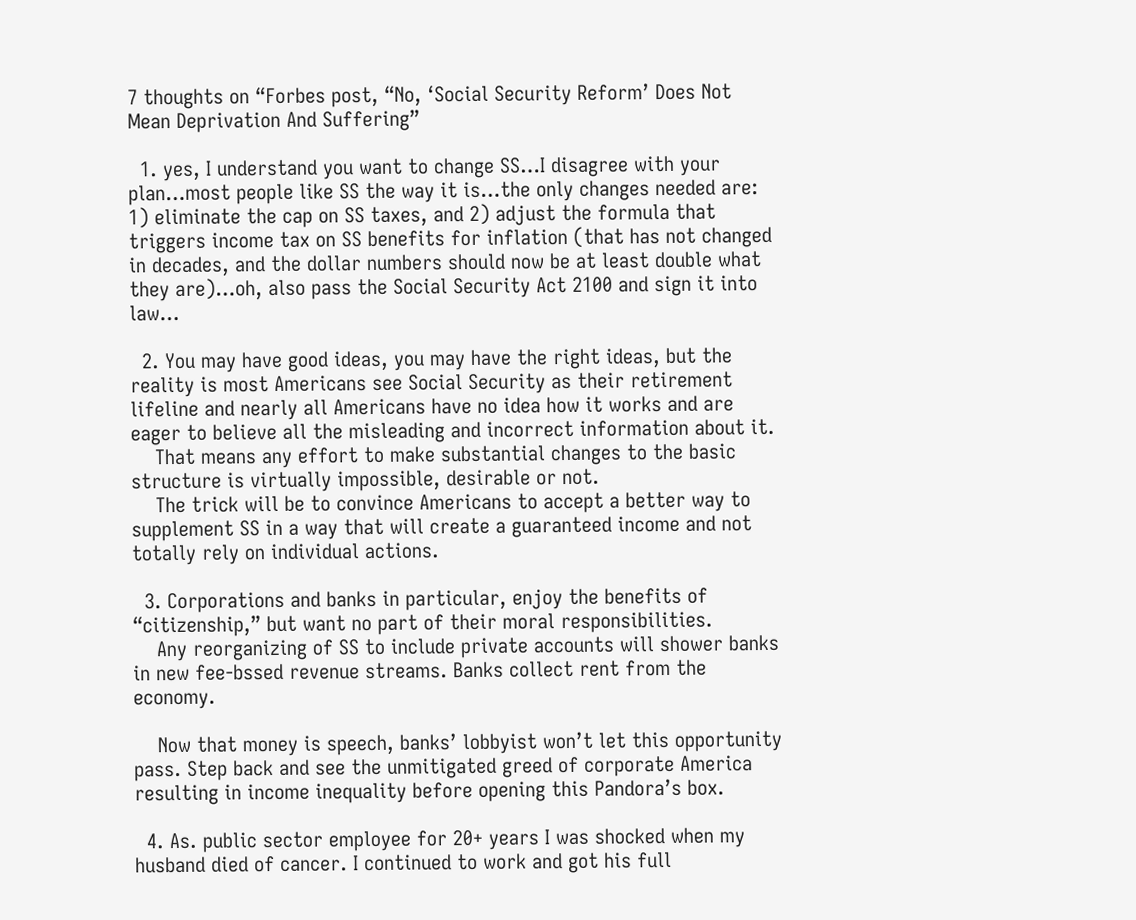7 thoughts on “Forbes post, “No, ‘Social Security Reform’ Does Not Mean Deprivation And Suffering”

  1. yes, I understand you want to change SS…I disagree with your plan…most people like SS the way it is…the only changes needed are: 1) eliminate the cap on SS taxes, and 2) adjust the formula that triggers income tax on SS benefits for inflation (that has not changed in decades, and the dollar numbers should now be at least double what they are)…oh, also pass the Social Security Act 2100 and sign it into law…

  2. You may have good ideas, you may have the right ideas, but the reality is most Americans see Social Security as their retirement lifeline and nearly all Americans have no idea how it works and are eager to believe all the misleading and incorrect information about it.
    That means any effort to make substantial changes to the basic structure is virtually impossible, desirable or not.
    The trick will be to convince Americans to accept a better way to supplement SS in a way that will create a guaranteed income and not totally rely on individual actions.

  3. Corporations and banks in particular, enjoy the benefits of “citizenship,” but want no part of their moral responsibilities.
    Any reorganizing of SS to include private accounts will shower banks in new fee-bssed revenue streams. Banks collect rent from the economy.

    Now that money is speech, banks’ lobbyist won’t let this opportunity pass. Step back and see the unmitigated greed of corporate America resulting in income inequality before opening this Pandora’s box.

  4. As. public sector employee for 20+ years I was shocked when my husband died of cancer. I continued to work and got his full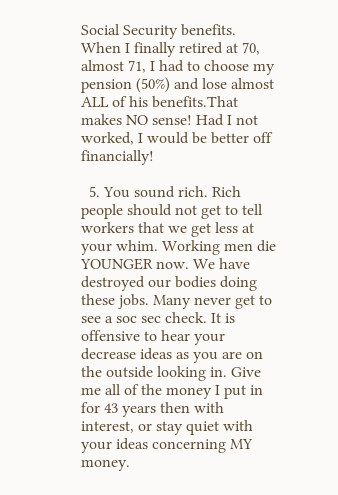Social Security benefits. When I finally retired at 70, almost 71, I had to choose my pension (50%) and lose almost ALL of his benefits.That makes NO sense! Had I not worked, I would be better off financially!

  5. You sound rich. Rich people should not get to tell workers that we get less at your whim. Working men die YOUNGER now. We have destroyed our bodies doing these jobs. Many never get to see a soc sec check. It is offensive to hear your decrease ideas as you are on the outside looking in. Give me all of the money I put in for 43 years then with interest, or stay quiet with your ideas concerning MY money.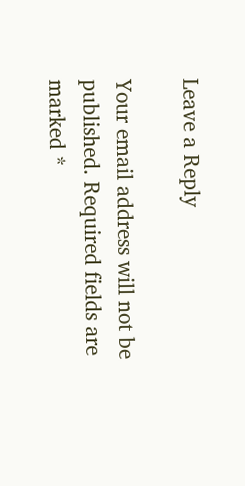Leave a Reply

Your email address will not be published. Required fields are marked *